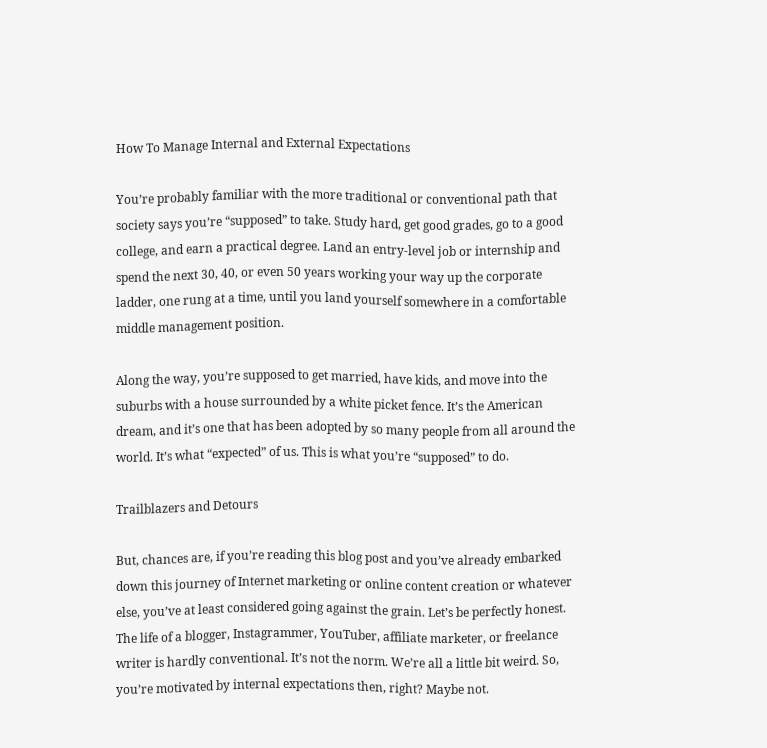How To Manage Internal and External Expectations

You’re probably familiar with the more traditional or conventional path that society says you’re “supposed” to take. Study hard, get good grades, go to a good college, and earn a practical degree. Land an entry-level job or internship and spend the next 30, 40, or even 50 years working your way up the corporate ladder, one rung at a time, until you land yourself somewhere in a comfortable middle management position.

Along the way, you’re supposed to get married, have kids, and move into the suburbs with a house surrounded by a white picket fence. It’s the American dream, and it’s one that has been adopted by so many people from all around the world. It’s what “expected” of us. This is what you’re “supposed” to do.

Trailblazers and Detours

But, chances are, if you’re reading this blog post and you’ve already embarked down this journey of Internet marketing or online content creation or whatever else, you’ve at least considered going against the grain. Let’s be perfectly honest. The life of a blogger, Instagrammer, YouTuber, affiliate marketer, or freelance writer is hardly conventional. It’s not the norm. We’re all a little bit weird. So, you’re motivated by internal expectations then, right? Maybe not.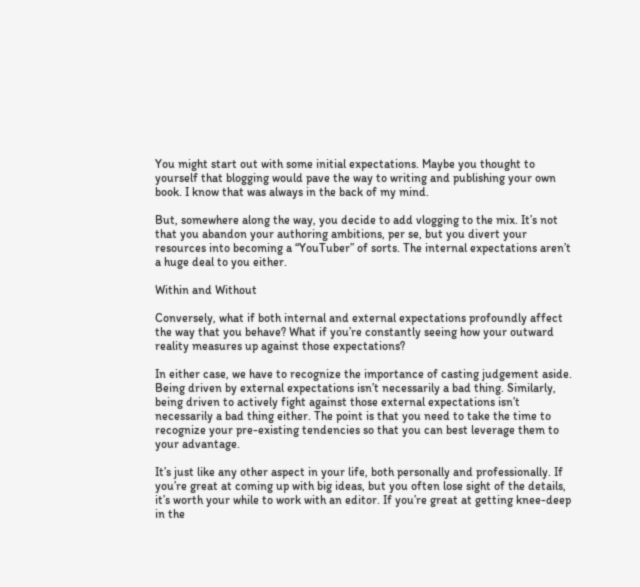You might start out with some initial expectations. Maybe you thought to yourself that blogging would pave the way to writing and publishing your own book. I know that was always in the back of my mind.

But, somewhere along the way, you decide to add vlogging to the mix. It’s not that you abandon your authoring ambitions, per se, but you divert your resources into becoming a “YouTuber” of sorts. The internal expectations aren’t a huge deal to you either.

Within and Without

Conversely, what if both internal and external expectations profoundly affect the way that you behave? What if you’re constantly seeing how your outward reality measures up against those expectations?

In either case, we have to recognize the importance of casting judgement aside. Being driven by external expectations isn’t necessarily a bad thing. Similarly, being driven to actively fight against those external expectations isn’t necessarily a bad thing either. The point is that you need to take the time to recognize your pre-existing tendencies so that you can best leverage them to your advantage.

It’s just like any other aspect in your life, both personally and professionally. If you’re great at coming up with big ideas, but you often lose sight of the details, it’s worth your while to work with an editor. If you’re great at getting knee-deep in the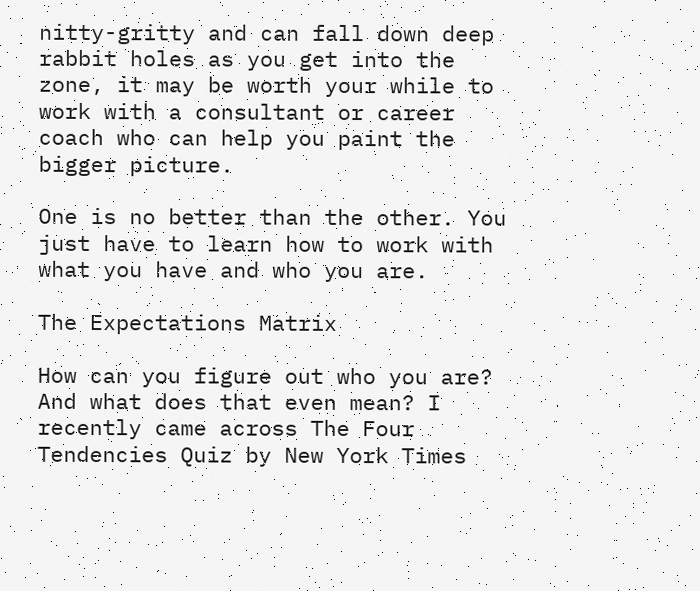nitty-gritty and can fall down deep rabbit holes as you get into the zone, it may be worth your while to work with a consultant or career coach who can help you paint the bigger picture.

One is no better than the other. You just have to learn how to work with what you have and who you are.

The Expectations Matrix

How can you figure out who you are? And what does that even mean? I recently came across The Four Tendencies Quiz by New York Times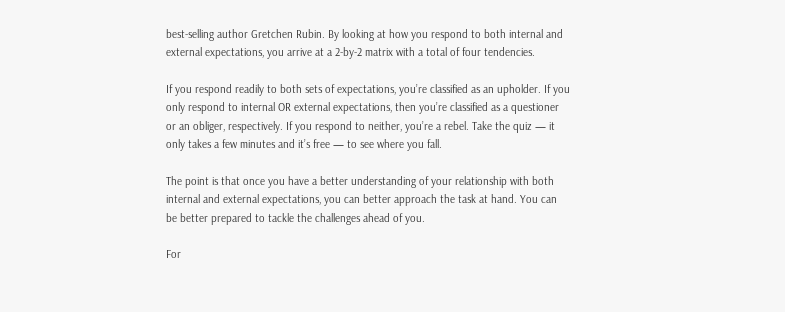best-selling author Gretchen Rubin. By looking at how you respond to both internal and external expectations, you arrive at a 2-by-2 matrix with a total of four tendencies.

If you respond readily to both sets of expectations, you’re classified as an upholder. If you only respond to internal OR external expectations, then you’re classified as a questioner or an obliger, respectively. If you respond to neither, you’re a rebel. Take the quiz — it only takes a few minutes and it’s free — to see where you fall.

The point is that once you have a better understanding of your relationship with both internal and external expectations, you can better approach the task at hand. You can be better prepared to tackle the challenges ahead of you.

For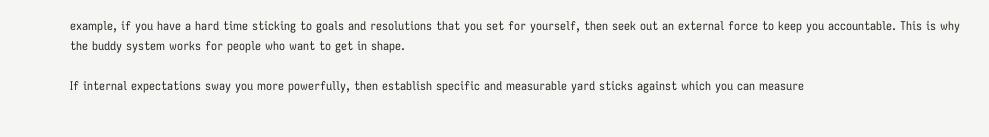example, if you have a hard time sticking to goals and resolutions that you set for yourself, then seek out an external force to keep you accountable. This is why the buddy system works for people who want to get in shape.

If internal expectations sway you more powerfully, then establish specific and measurable yard sticks against which you can measure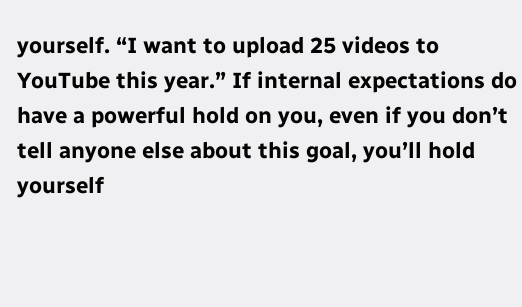yourself. “I want to upload 25 videos to YouTube this year.” If internal expectations do have a powerful hold on you, even if you don’t tell anyone else about this goal, you’ll hold yourself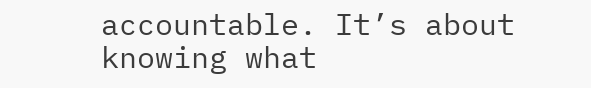accountable. It’s about knowing what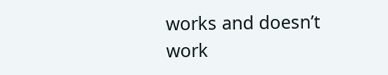works and doesn’t work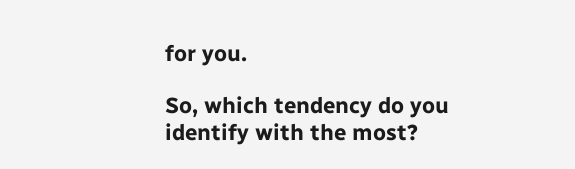for you.

So, which tendency do you identify with the most?